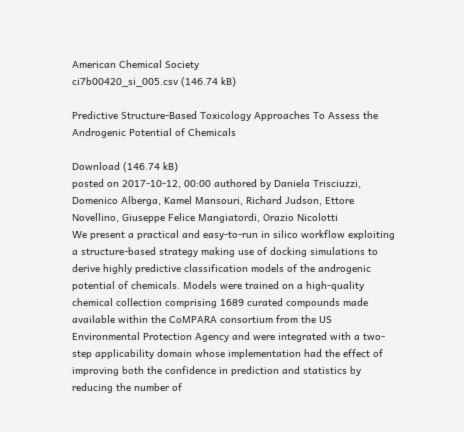American Chemical Society
ci7b00420_si_005.csv (146.74 kB)

Predictive Structure-Based Toxicology Approaches To Assess the Androgenic Potential of Chemicals

Download (146.74 kB)
posted on 2017-10-12, 00:00 authored by Daniela Trisciuzzi, Domenico Alberga, Kamel Mansouri, Richard Judson, Ettore Novellino, Giuseppe Felice Mangiatordi, Orazio Nicolotti
We present a practical and easy-to-run in silico workflow exploiting a structure-based strategy making use of docking simulations to derive highly predictive classification models of the androgenic potential of chemicals. Models were trained on a high-quality chemical collection comprising 1689 curated compounds made available within the CoMPARA consortium from the US Environmental Protection Agency and were integrated with a two-step applicability domain whose implementation had the effect of improving both the confidence in prediction and statistics by reducing the number of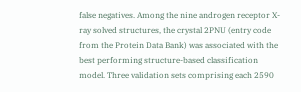false negatives. Among the nine androgen receptor X-ray solved structures, the crystal 2PNU (entry code from the Protein Data Bank) was associated with the best performing structure-based classification model. Three validation sets comprising each 2590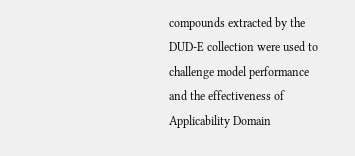compounds extracted by the DUD-E collection were used to challenge model performance and the effectiveness of Applicability Domain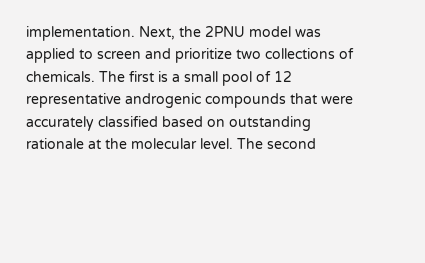implementation. Next, the 2PNU model was applied to screen and prioritize two collections of chemicals. The first is a small pool of 12 representative androgenic compounds that were accurately classified based on outstanding rationale at the molecular level. The second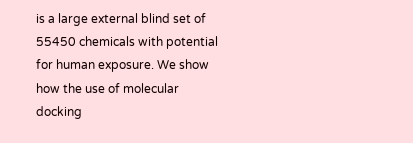is a large external blind set of 55450 chemicals with potential for human exposure. We show how the use of molecular docking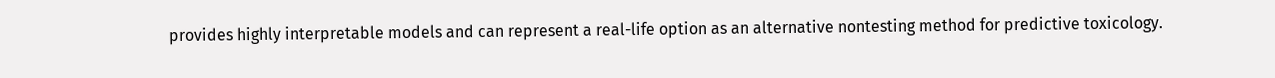provides highly interpretable models and can represent a real-life option as an alternative nontesting method for predictive toxicology.